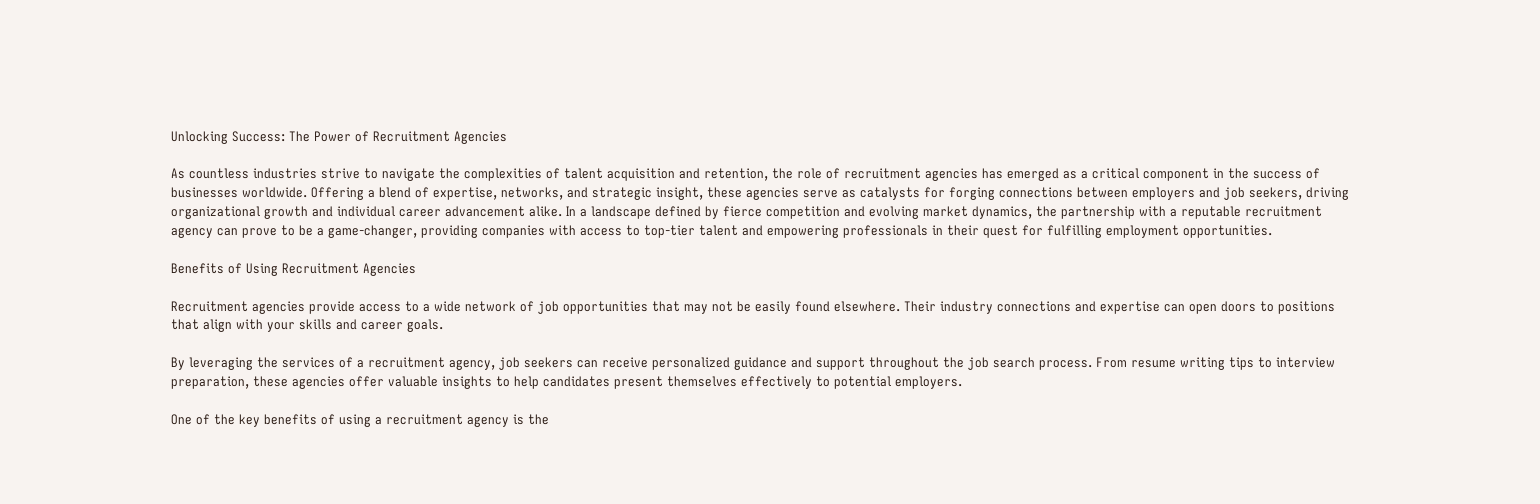Unlocking Success: The Power of Recruitment Agencies

As countless industries strive to navigate the complexities of talent acquisition and retention, the role of recruitment agencies has emerged as a critical component in the success of businesses worldwide. Offering a blend of expertise, networks, and strategic insight, these agencies serve as catalysts for forging connections between employers and job seekers, driving organizational growth and individual career advancement alike. In a landscape defined by fierce competition and evolving market dynamics, the partnership with a reputable recruitment agency can prove to be a game-changer, providing companies with access to top-tier talent and empowering professionals in their quest for fulfilling employment opportunities.

Benefits of Using Recruitment Agencies

Recruitment agencies provide access to a wide network of job opportunities that may not be easily found elsewhere. Their industry connections and expertise can open doors to positions that align with your skills and career goals.

By leveraging the services of a recruitment agency, job seekers can receive personalized guidance and support throughout the job search process. From resume writing tips to interview preparation, these agencies offer valuable insights to help candidates present themselves effectively to potential employers.

One of the key benefits of using a recruitment agency is the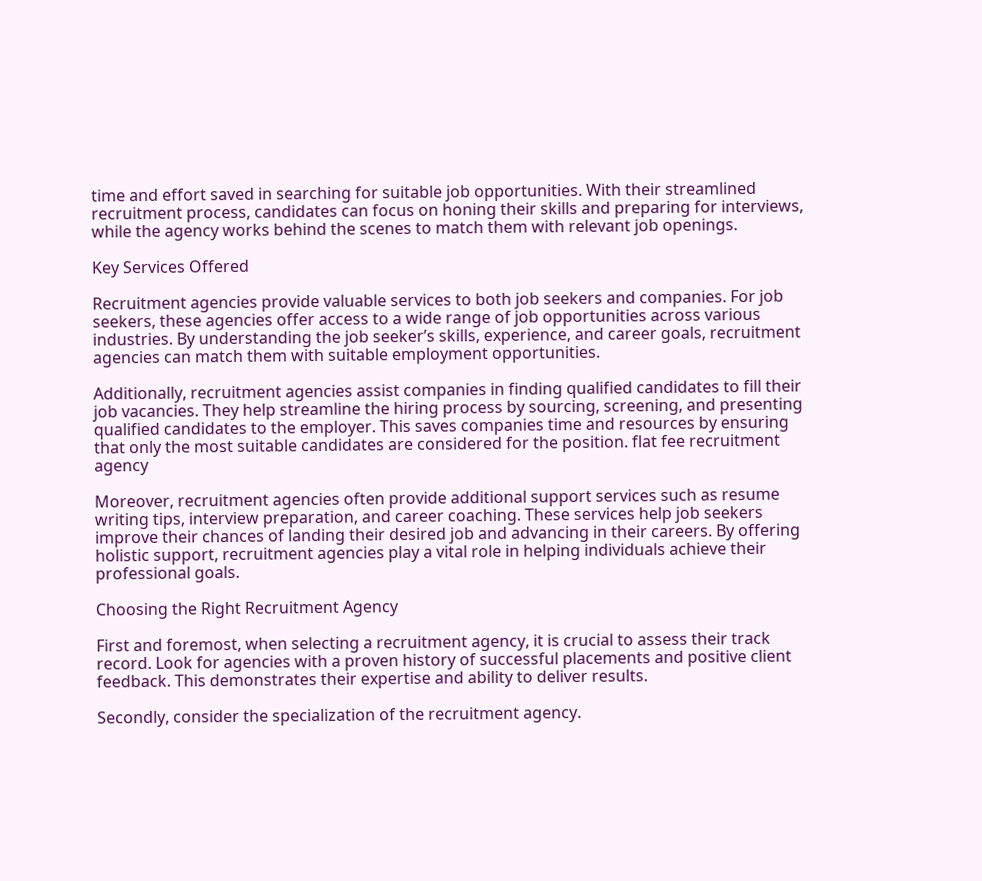time and effort saved in searching for suitable job opportunities. With their streamlined recruitment process, candidates can focus on honing their skills and preparing for interviews, while the agency works behind the scenes to match them with relevant job openings.

Key Services Offered

Recruitment agencies provide valuable services to both job seekers and companies. For job seekers, these agencies offer access to a wide range of job opportunities across various industries. By understanding the job seeker’s skills, experience, and career goals, recruitment agencies can match them with suitable employment opportunities.

Additionally, recruitment agencies assist companies in finding qualified candidates to fill their job vacancies. They help streamline the hiring process by sourcing, screening, and presenting qualified candidates to the employer. This saves companies time and resources by ensuring that only the most suitable candidates are considered for the position. flat fee recruitment agency

Moreover, recruitment agencies often provide additional support services such as resume writing tips, interview preparation, and career coaching. These services help job seekers improve their chances of landing their desired job and advancing in their careers. By offering holistic support, recruitment agencies play a vital role in helping individuals achieve their professional goals.

Choosing the Right Recruitment Agency

First and foremost, when selecting a recruitment agency, it is crucial to assess their track record. Look for agencies with a proven history of successful placements and positive client feedback. This demonstrates their expertise and ability to deliver results.

Secondly, consider the specialization of the recruitment agency.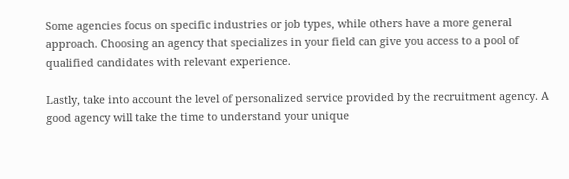Some agencies focus on specific industries or job types, while others have a more general approach. Choosing an agency that specializes in your field can give you access to a pool of qualified candidates with relevant experience.

Lastly, take into account the level of personalized service provided by the recruitment agency. A good agency will take the time to understand your unique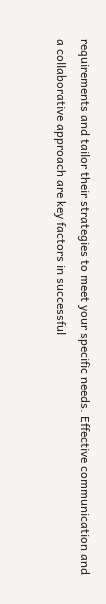requirements and tailor their strategies to meet your specific needs. Effective communication and a collaborative approach are key factors in successful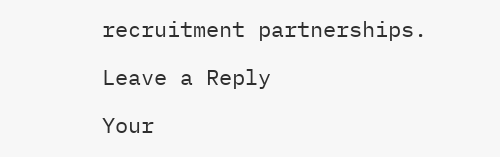recruitment partnerships.

Leave a Reply

Your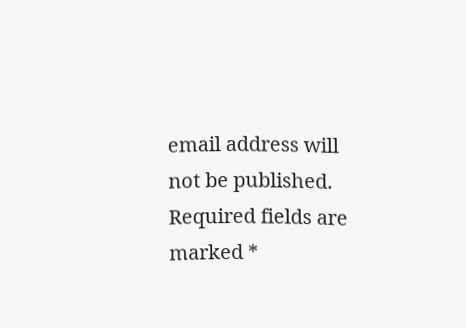email address will not be published. Required fields are marked *